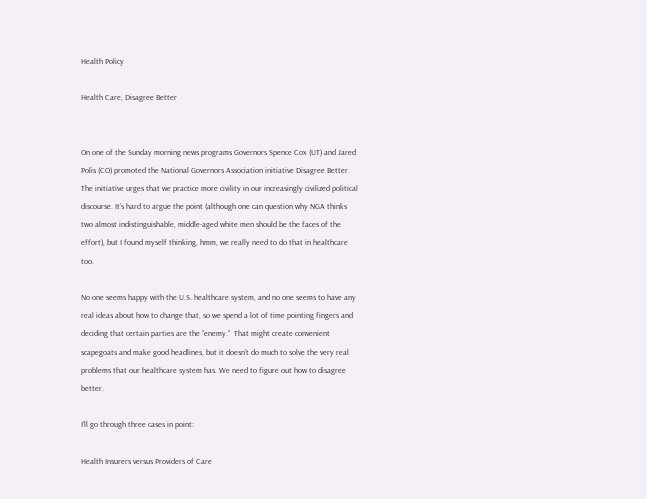Health Policy

Health Care, Disagree Better


On one of the Sunday morning news programs Governors Spence Cox (UT) and Jared Polis (CO) promoted the National Governors Association initiative Disagree Better. The initiative urges that we practice more civility in our increasingly civilized political discourse. It’s hard to argue the point (although one can question why NGA thinks two almost indistinguishable, middle-aged white men should be the faces of the effort), but I found myself thinking, hmm, we really need to do that in healthcare too.

No one seems happy with the U.S. healthcare system, and no one seems to have any real ideas about how to change that, so we spend a lot of time pointing fingers and deciding that certain parties are the “enemy.”  That might create convenient scapegoats and make good headlines, but it doesn’t do much to solve the very real problems that our healthcare system has. We need to figure out how to disagree better.

I’ll go through three cases in point:

Health Insurers versus Providers of Care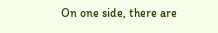On one side, there are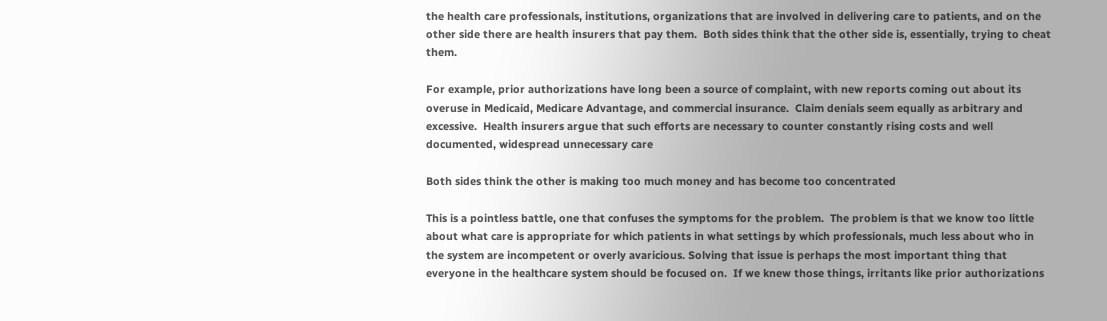the health care professionals, institutions, organizations that are involved in delivering care to patients, and on the other side there are health insurers that pay them.  Both sides think that the other side is, essentially, trying to cheat them.

For example, prior authorizations have long been a source of complaint, with new reports coming out about its overuse in Medicaid, Medicare Advantage, and commercial insurance.  Claim denials seem equally as arbitrary and excessive.  Health insurers argue that such efforts are necessary to counter constantly rising costs and well documented, widespread unnecessary care

Both sides think the other is making too much money and has become too concentrated

This is a pointless battle, one that confuses the symptoms for the problem.  The problem is that we know too little about what care is appropriate for which patients in what settings by which professionals, much less about who in the system are incompetent or overly avaricious. Solving that issue is perhaps the most important thing that everyone in the healthcare system should be focused on.  If we knew those things, irritants like prior authorizations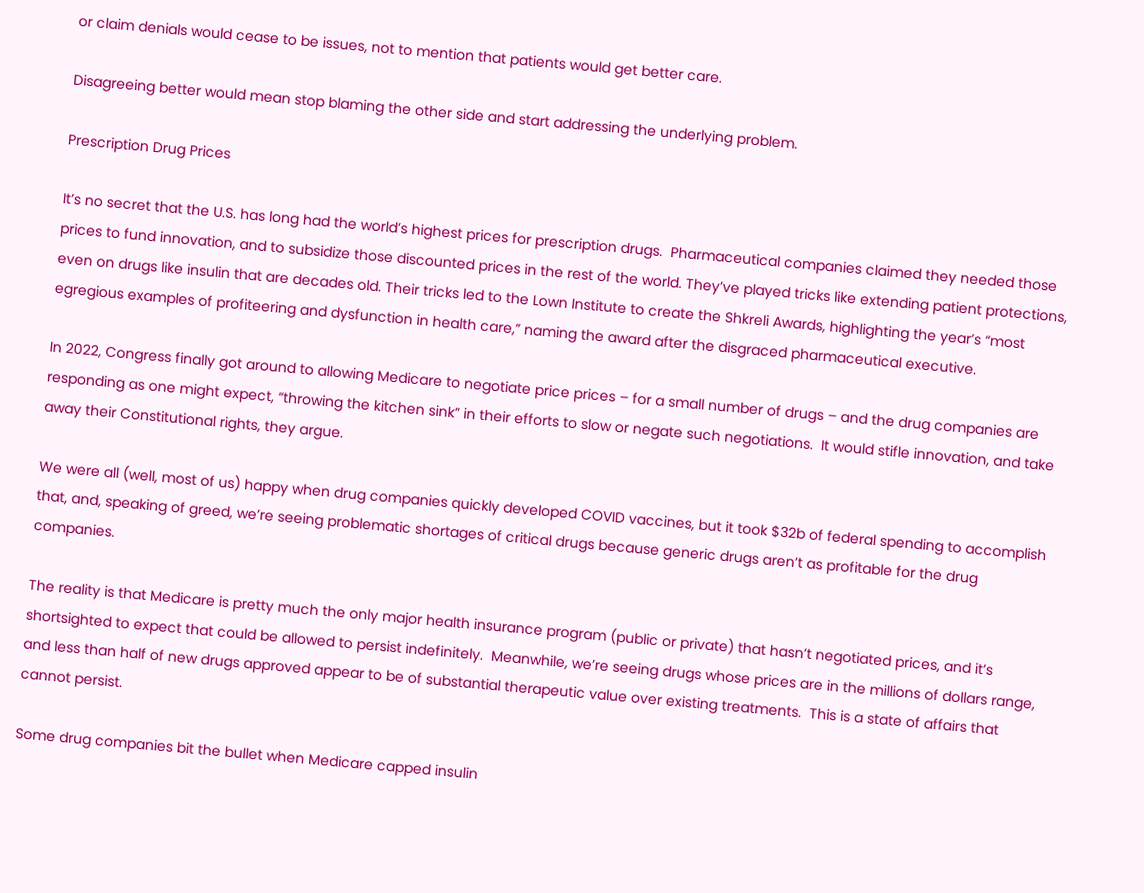or claim denials would cease to be issues, not to mention that patients would get better care.

Disagreeing better would mean stop blaming the other side and start addressing the underlying problem.

Prescription Drug Prices

It’s no secret that the U.S. has long had the world’s highest prices for prescription drugs.  Pharmaceutical companies claimed they needed those prices to fund innovation, and to subsidize those discounted prices in the rest of the world. They’ve played tricks like extending patient protections, even on drugs like insulin that are decades old. Their tricks led to the Lown Institute to create the Shkreli Awards, highlighting the year’s “most egregious examples of profiteering and dysfunction in health care,” naming the award after the disgraced pharmaceutical executive.

In 2022, Congress finally got around to allowing Medicare to negotiate price prices – for a small number of drugs – and the drug companies are responding as one might expect, “throwing the kitchen sink” in their efforts to slow or negate such negotiations.  It would stifle innovation, and take away their Constitutional rights, they argue.

We were all (well, most of us) happy when drug companies quickly developed COVID vaccines, but it took $32b of federal spending to accomplish that, and, speaking of greed, we’re seeing problematic shortages of critical drugs because generic drugs aren’t as profitable for the drug companies.

The reality is that Medicare is pretty much the only major health insurance program (public or private) that hasn’t negotiated prices, and it’s shortsighted to expect that could be allowed to persist indefinitely.  Meanwhile, we’re seeing drugs whose prices are in the millions of dollars range, and less than half of new drugs approved appear to be of substantial therapeutic value over existing treatments.  This is a state of affairs that cannot persist.

Some drug companies bit the bullet when Medicare capped insulin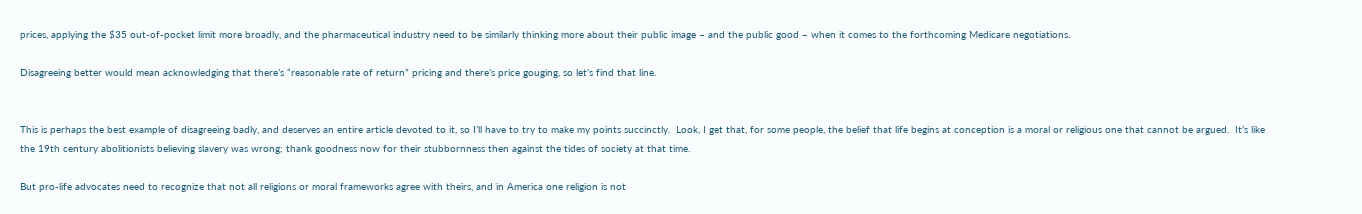prices, applying the $35 out-of-pocket limit more broadly, and the pharmaceutical industry need to be similarly thinking more about their public image – and the public good – when it comes to the forthcoming Medicare negotiations.

Disagreeing better would mean acknowledging that there’s “reasonable rate of return” pricing and there’s price gouging, so let’s find that line.


This is perhaps the best example of disagreeing badly, and deserves an entire article devoted to it, so I’ll have to try to make my points succinctly.  Look, I get that, for some people, the belief that life begins at conception is a moral or religious one that cannot be argued.  It’s like the 19th century abolitionists believing slavery was wrong; thank goodness now for their stubbornness then against the tides of society at that time.

But pro-life advocates need to recognize that not all religions or moral frameworks agree with theirs, and in America one religion is not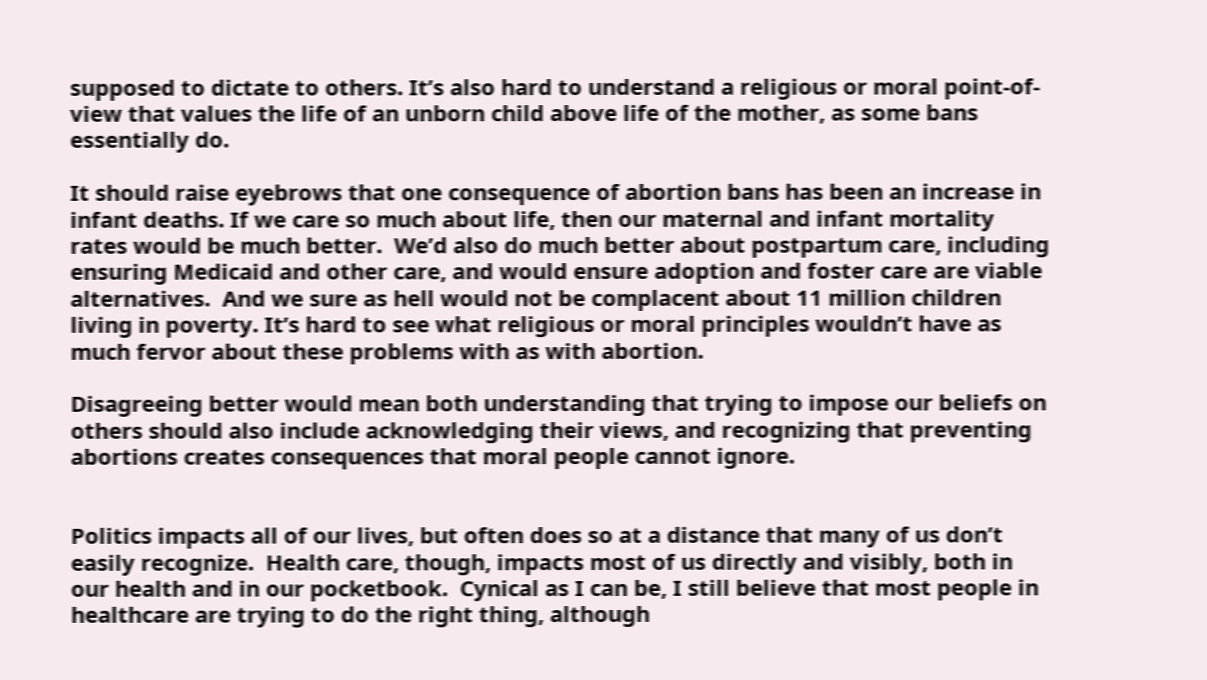supposed to dictate to others. It’s also hard to understand a religious or moral point-of-view that values the life of an unborn child above life of the mother, as some bans essentially do.

It should raise eyebrows that one consequence of abortion bans has been an increase in infant deaths. If we care so much about life, then our maternal and infant mortality rates would be much better.  We’d also do much better about postpartum care, including ensuring Medicaid and other care, and would ensure adoption and foster care are viable alternatives.  And we sure as hell would not be complacent about 11 million children living in poverty. It’s hard to see what religious or moral principles wouldn’t have as much fervor about these problems with as with abortion.

Disagreeing better would mean both understanding that trying to impose our beliefs on others should also include acknowledging their views, and recognizing that preventing abortions creates consequences that moral people cannot ignore.


Politics impacts all of our lives, but often does so at a distance that many of us don’t easily recognize.  Health care, though, impacts most of us directly and visibly, both in our health and in our pocketbook.  Cynical as I can be, I still believe that most people in healthcare are trying to do the right thing, although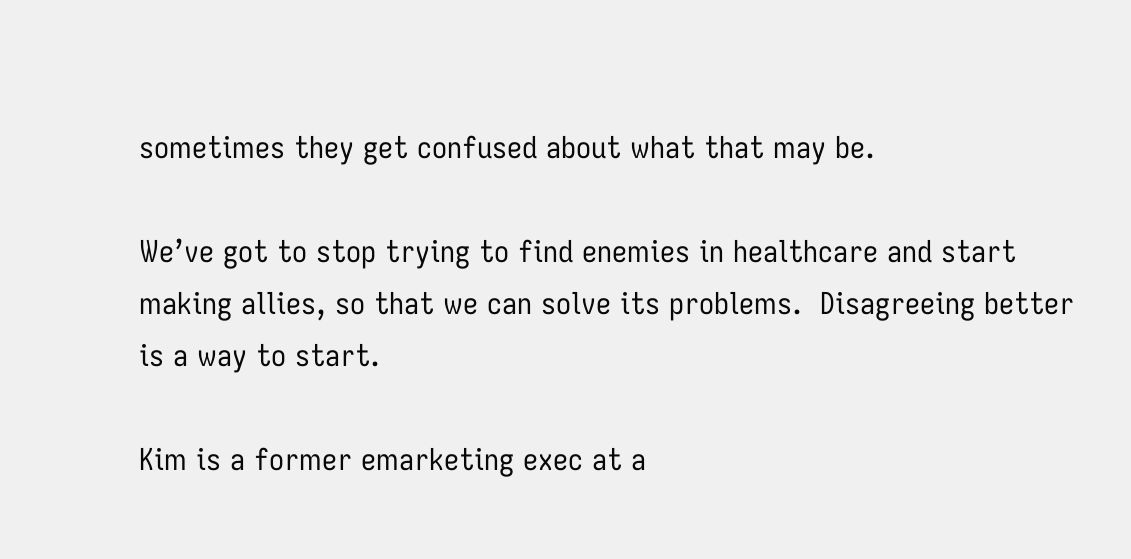sometimes they get confused about what that may be.

We’ve got to stop trying to find enemies in healthcare and start making allies, so that we can solve its problems.  Disagreeing better is a way to start.

Kim is a former emarketing exec at a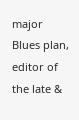major Blues plan, editor of the late &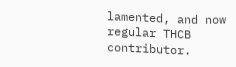lamented, and now regular THCB contributor.